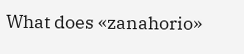What does «zanahorio»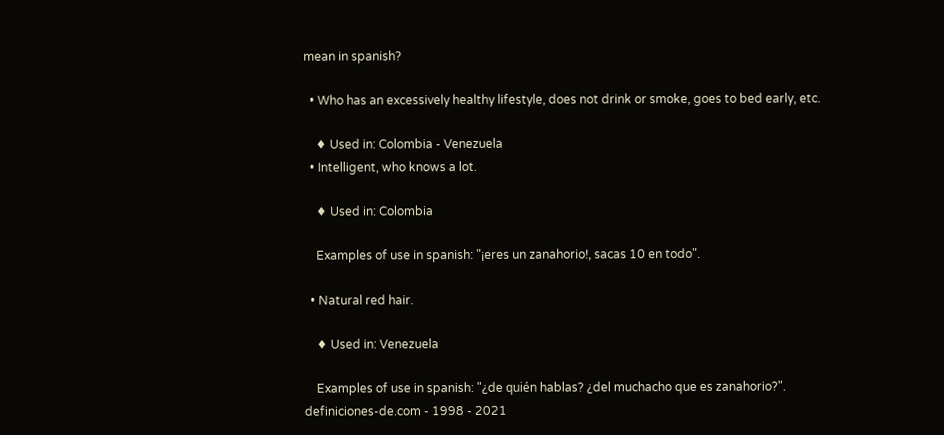mean in spanish?

  • Who has an excessively healthy lifestyle, does not drink or smoke, goes to bed early, etc.

    ♦ Used in: Colombia - Venezuela
  • Intelligent, who knows a lot.

    ♦ Used in: Colombia

    Examples of use in spanish: "¡eres un zanahorio!, sacas 10 en todo".

  • Natural red hair.

    ♦ Used in: Venezuela

    Examples of use in spanish: "¿de quién hablas? ¿del muchacho que es zanahorio?".
definiciones-de.com - 1998 - 2021